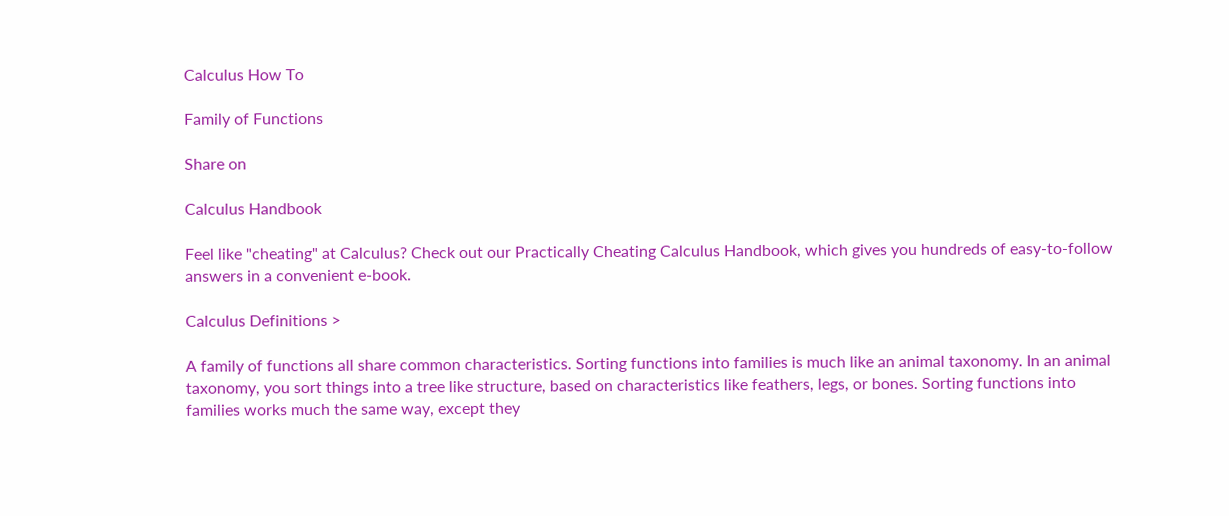Calculus How To

Family of Functions

Share on

Calculus Handbook

Feel like "cheating" at Calculus? Check out our Practically Cheating Calculus Handbook, which gives you hundreds of easy-to-follow answers in a convenient e-book.

Calculus Definitions >

A family of functions all share common characteristics. Sorting functions into families is much like an animal taxonomy. In an animal taxonomy, you sort things into a tree like structure, based on characteristics like feathers, legs, or bones. Sorting functions into families works much the same way, except they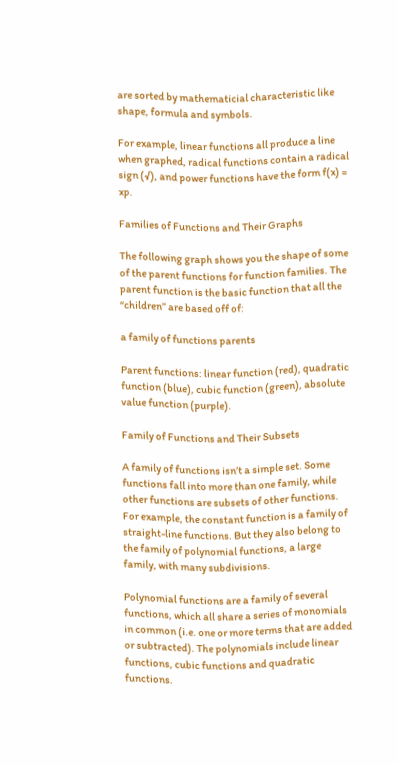are sorted by mathematicial characteristic like shape, formula and symbols.

For example, linear functions all produce a line when graphed, radical functions contain a radical sign (√), and power functions have the form f(x) = xp.

Families of Functions and Their Graphs

The following graph shows you the shape of some of the parent functions for function families. The parent function is the basic function that all the “children” are based off of:

a family of functions parents

Parent functions: linear function (red), quadratic function (blue), cubic function (green), absolute value function (purple).

Family of Functions and Their Subsets

A family of functions isn’t a simple set. Some functions fall into more than one family, while other functions are subsets of other functions. For example, the constant function is a family of straight-line functions. But they also belong to the family of polynomial functions, a large family, with many subdivisions.

Polynomial functions are a family of several functions, which all share a series of monomials in common (i.e. one or more terms that are added or subtracted). The polynomials include linear functions, cubic functions and quadratic functions.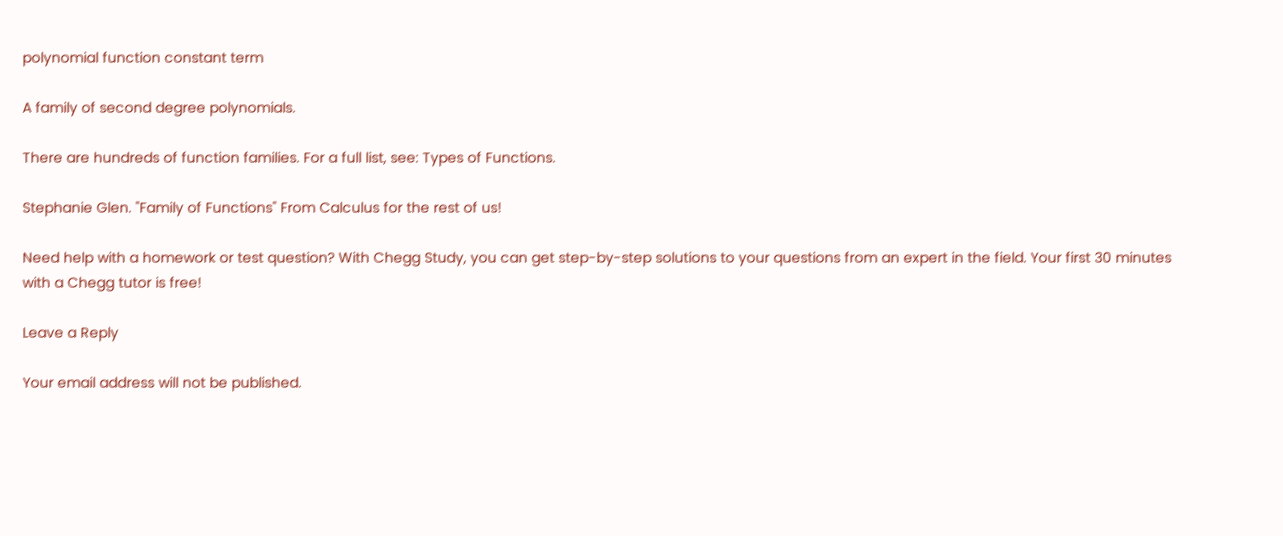polynomial function constant term

A family of second degree polynomials.

There are hundreds of function families. For a full list, see: Types of Functions.

Stephanie Glen. "Family of Functions" From Calculus for the rest of us!

Need help with a homework or test question? With Chegg Study, you can get step-by-step solutions to your questions from an expert in the field. Your first 30 minutes with a Chegg tutor is free!

Leave a Reply

Your email address will not be published.